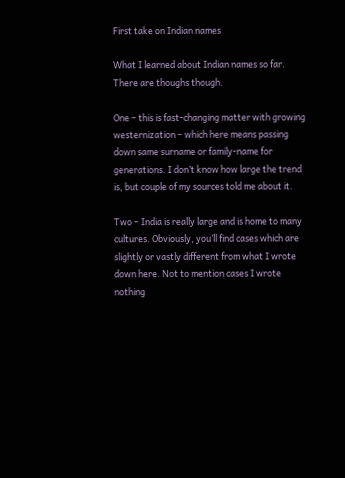First take on Indian names

What I learned about Indian names so far. There are thoughs though.

One – this is fast-changing matter with growing westernization – which here means passing down same surname or family-name for generations. I don’t know how large the trend is, but couple of my sources told me about it.

Two – India is really large and is home to many cultures. Obviously, you’ll find cases which are slightly or vastly different from what I wrote down here. Not to mention cases I wrote nothing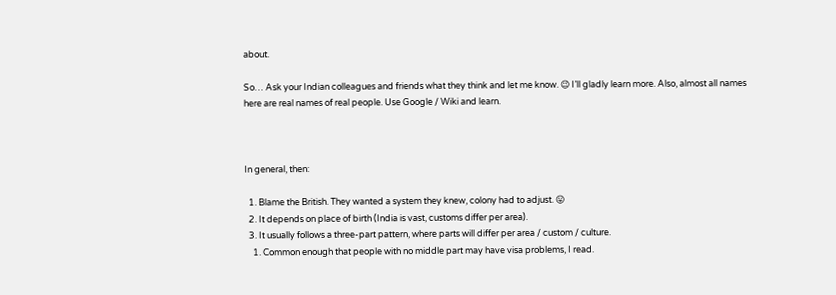about.

So… Ask your Indian colleagues and friends what they think and let me know. 😉 I’ll gladly learn more. Also, almost all names here are real names of real people. Use Google / Wiki and learn.



In general, then:

  1. Blame the British. They wanted a system they knew, colony had to adjust. 😛
  2. It depends on place of birth (India is vast, customs differ per area).
  3. It usually follows a three-part pattern, where parts will differ per area / custom / culture.
    1. Common enough that people with no middle part may have visa problems, I read.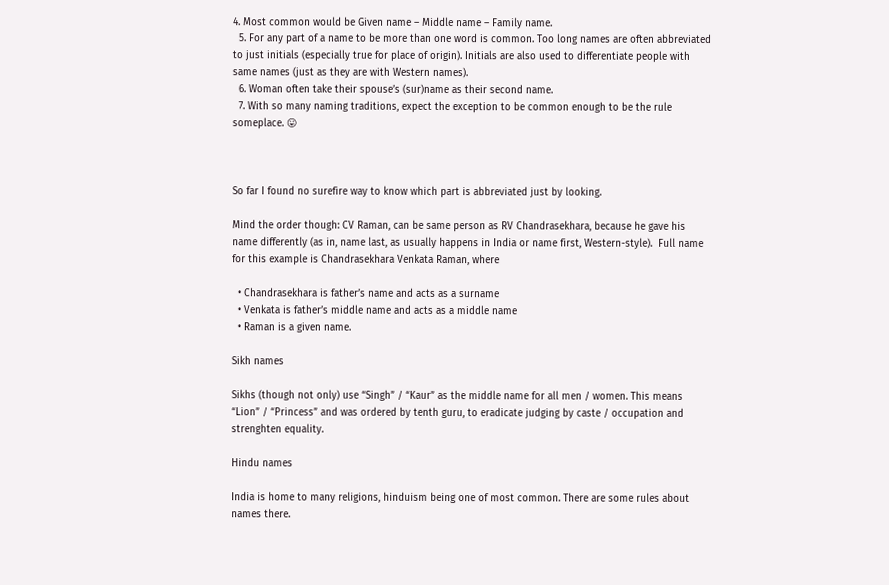4. Most common would be Given name – Middle name – Family name.
  5. For any part of a name to be more than one word is common. Too long names are often abbreviated to just initials (especially true for place of origin). Initials are also used to differentiate people with same names (just as they are with Western names).
  6. Woman often take their spouse’s (sur)name as their second name.
  7. With so many naming traditions, expect the exception to be common enough to be the rule someplace. 😛



So far I found no surefire way to know which part is abbreviated just by looking.

Mind the order though: CV Raman, can be same person as RV Chandrasekhara, because he gave his name differently (as in, name last, as usually happens in India or name first, Western-style).  Full name for this example is Chandrasekhara Venkata Raman, where

  • Chandrasekhara is father’s name and acts as a surname
  • Venkata is father’s middle name and acts as a middle name
  • Raman is a given name.

Sikh names

Sikhs (though not only) use “Singh” / “Kaur” as the middle name for all men / women. This means “Lion” / “Princess” and was ordered by tenth guru, to eradicate judging by caste / occupation and strenghten equality.

Hindu names

India is home to many religions, hinduism being one of most common. There are some rules about names there.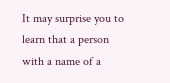It may surprise you to learn that a person with a name of a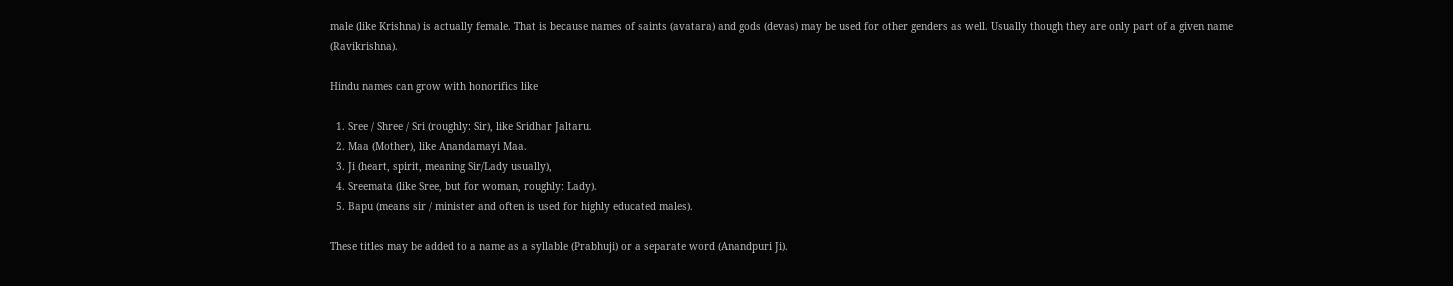male (like Krishna) is actually female. That is because names of saints (avatara) and gods (devas) may be used for other genders as well. Usually though they are only part of a given name (Ravikrishna).

Hindu names can grow with honorifics like

  1. Sree / Shree / Sri (roughly: Sir), like Sridhar Jaltaru.
  2. Maa (Mother), like Anandamayi Maa.
  3. Ji (heart, spirit, meaning Sir/Lady usually),
  4. Sreemata (like Sree, but for woman, roughly: Lady).
  5. Bapu (means sir / minister and often is used for highly educated males).

These titles may be added to a name as a syllable (Prabhuji) or a separate word (Anandpuri Ji).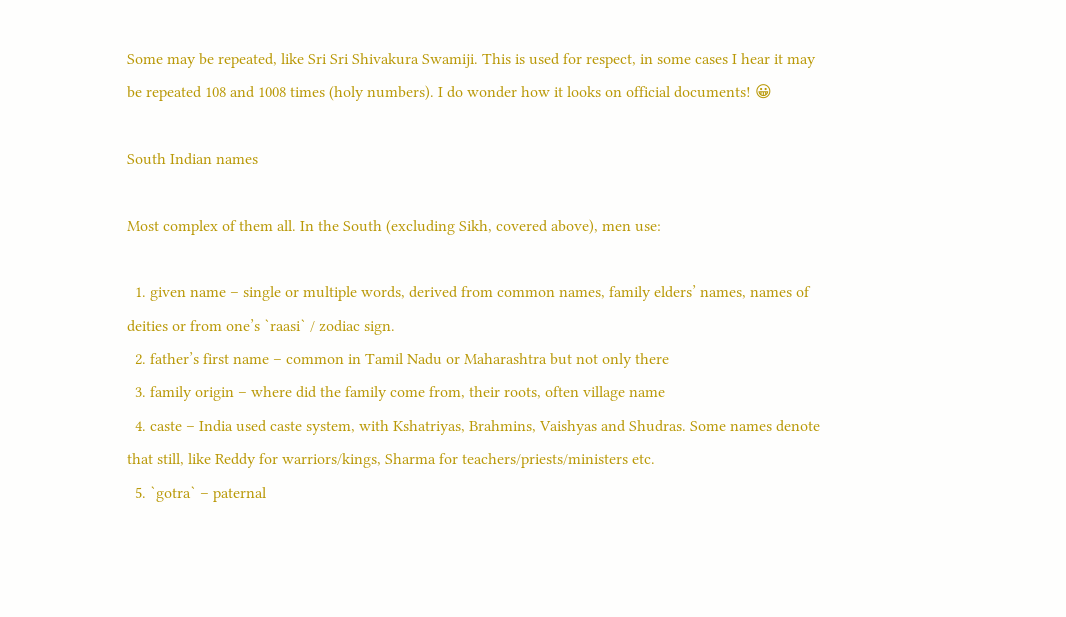Some may be repeated, like Sri Sri Shivakura Swamiji. This is used for respect, in some cases I hear it may be repeated 108 and 1008 times (holy numbers). I do wonder how it looks on official documents! 😀

South Indian names

Most complex of them all. In the South (excluding Sikh, covered above), men use:

  1. given name – single or multiple words, derived from common names, family elders’ names, names of deities or from one’s `raasi` / zodiac sign.
  2. father’s first name – common in Tamil Nadu or Maharashtra but not only there
  3. family origin – where did the family come from, their roots, often village name
  4. caste – India used caste system, with Kshatriyas, Brahmins, Vaishyas and Shudras. Some names denote that still, like Reddy for warriors/kings, Sharma for teachers/priests/ministers etc.
  5. `gotra` – paternal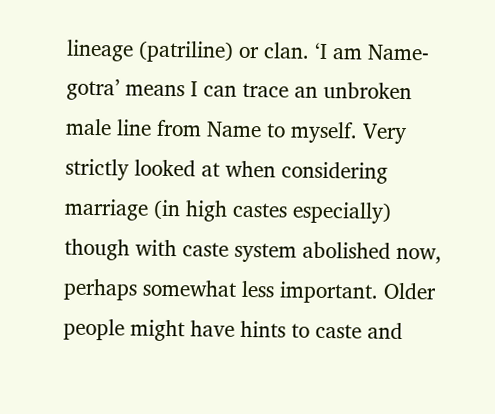lineage (patriline) or clan. ‘I am Name-gotra’ means I can trace an unbroken male line from Name to myself. Very strictly looked at when considering marriage (in high castes especially) though with caste system abolished now, perhaps somewhat less important. Older people might have hints to caste and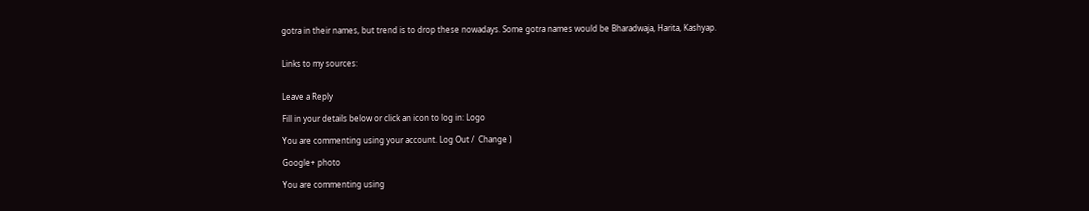gotra in their names, but trend is to drop these nowadays. Some gotra names would be Bharadwaja, Harita, Kashyap.


Links to my sources:


Leave a Reply

Fill in your details below or click an icon to log in: Logo

You are commenting using your account. Log Out /  Change )

Google+ photo

You are commenting using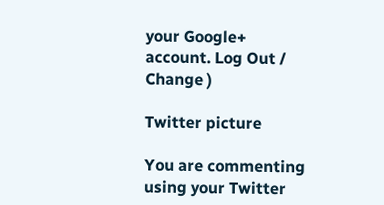your Google+ account. Log Out /  Change )

Twitter picture

You are commenting using your Twitter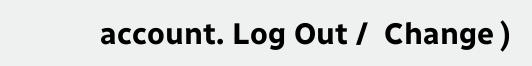account. Log Out /  Change )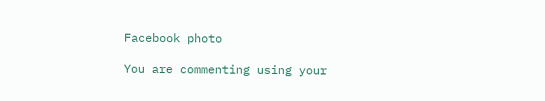Facebook photo

You are commenting using your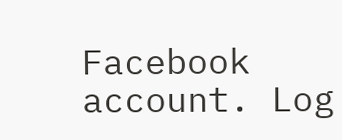Facebook account. Log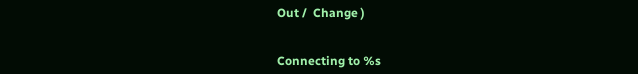Out /  Change )


Connecting to %s